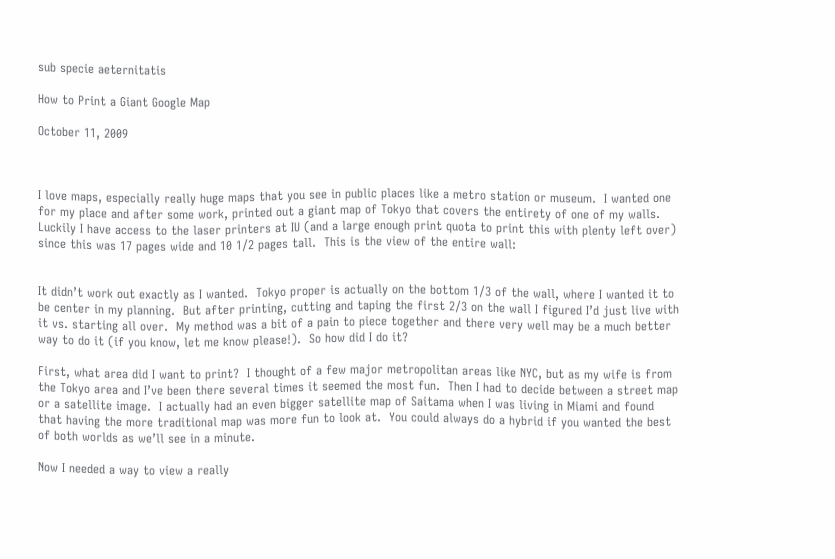sub specie aeternitatis

How to Print a Giant Google Map

October 11, 2009



I love maps, especially really huge maps that you see in public places like a metro station or museum.  I wanted one for my place and after some work, printed out a giant map of Tokyo that covers the entirety of one of my walls.  Luckily I have access to the laser printers at IU (and a large enough print quota to print this with plenty left over) since this was 17 pages wide and 10 1/2 pages tall.  This is the view of the entire wall:


It didn’t work out exactly as I wanted.  Tokyo proper is actually on the bottom 1/3 of the wall, where I wanted it to be center in my planning.  But after printing, cutting and taping the first 2/3 on the wall I figured I’d just live with it vs. starting all over.  My method was a bit of a pain to piece together and there very well may be a much better way to do it (if you know, let me know please!).  So how did I do it?

First, what area did I want to print?  I thought of a few major metropolitan areas like NYC, but as my wife is from the Tokyo area and I’ve been there several times it seemed the most fun.  Then I had to decide between a street map or a satellite image.  I actually had an even bigger satellite map of Saitama when I was living in Miami and found that having the more traditional map was more fun to look at.  You could always do a hybrid if you wanted the best of both worlds as we’ll see in a minute.

Now I needed a way to view a really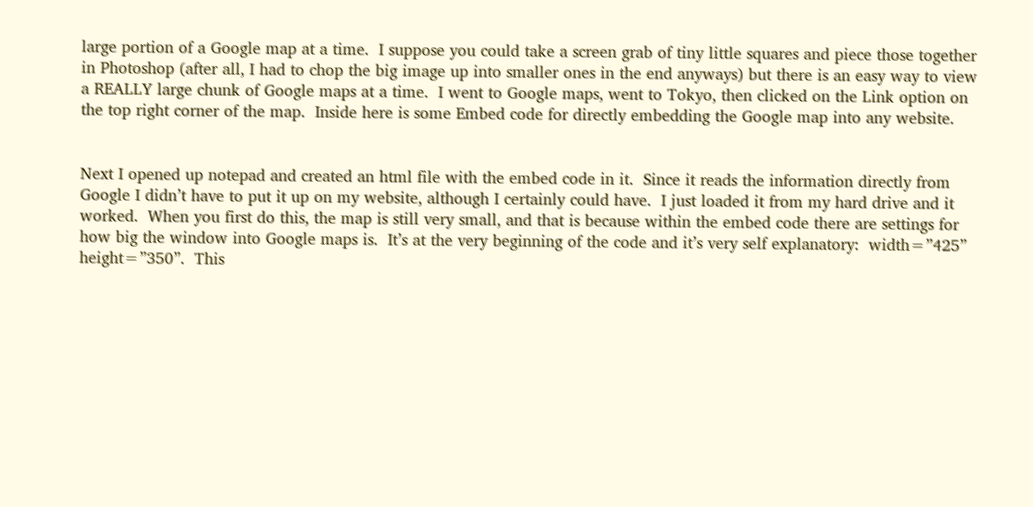large portion of a Google map at a time.  I suppose you could take a screen grab of tiny little squares and piece those together in Photoshop (after all, I had to chop the big image up into smaller ones in the end anyways) but there is an easy way to view a REALLY large chunk of Google maps at a time.  I went to Google maps, went to Tokyo, then clicked on the Link option on the top right corner of the map.  Inside here is some Embed code for directly embedding the Google map into any website.


Next I opened up notepad and created an html file with the embed code in it.  Since it reads the information directly from Google I didn’t have to put it up on my website, although I certainly could have.  I just loaded it from my hard drive and it worked.  When you first do this, the map is still very small, and that is because within the embed code there are settings for how big the window into Google maps is.  It’s at the very beginning of the code and it’s very self explanatory:  width=”425” height=”350”.  This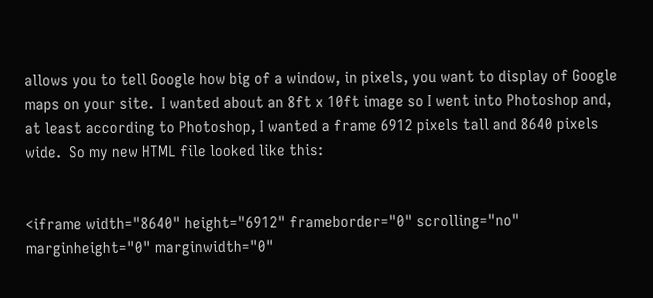allows you to tell Google how big of a window, in pixels, you want to display of Google maps on your site.  I wanted about an 8ft x 10ft image so I went into Photoshop and, at least according to Photoshop, I wanted a frame 6912 pixels tall and 8640 pixels wide.  So my new HTML file looked like this:


<iframe width="8640" height="6912" frameborder="0" scrolling="no" marginheight="0" marginwidth="0"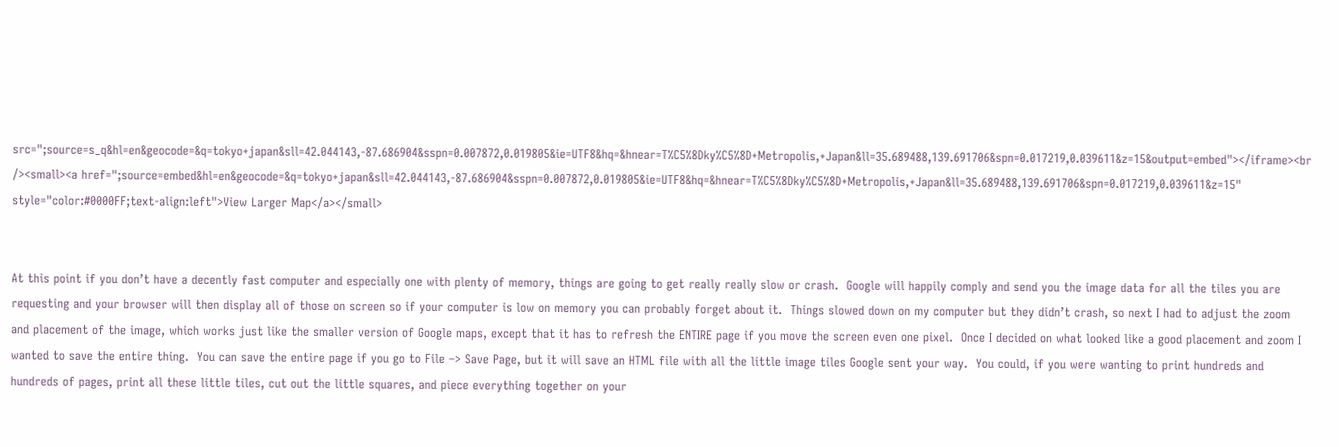src=";source=s_q&hl=en&geocode=&q=tokyo+japan&sll=42.044143,-87.686904&sspn=0.007872,0.019805&ie=UTF8&hq=&hnear=T%C5%8Dky%C5%8D+Metropolis,+Japan&ll=35.689488,139.691706&spn=0.017219,0.039611&z=15&output=embed"></iframe><br /><small><a href=";source=embed&hl=en&geocode=&q=tokyo+japan&sll=42.044143,-87.686904&sspn=0.007872,0.019805&ie=UTF8&hq=&hnear=T%C5%8Dky%C5%8D+Metropolis,+Japan&ll=35.689488,139.691706&spn=0.017219,0.039611&z=15" style="color:#0000FF;text-align:left">View Larger Map</a></small>


At this point if you don’t have a decently fast computer and especially one with plenty of memory, things are going to get really really slow or crash.  Google will happily comply and send you the image data for all the tiles you are requesting and your browser will then display all of those on screen so if your computer is low on memory you can probably forget about it.  Things slowed down on my computer but they didn’t crash, so next I had to adjust the zoom and placement of the image, which works just like the smaller version of Google maps, except that it has to refresh the ENTIRE page if you move the screen even one pixel.  Once I decided on what looked like a good placement and zoom I wanted to save the entire thing.  You can save the entire page if you go to File –> Save Page, but it will save an HTML file with all the little image tiles Google sent your way.  You could, if you were wanting to print hundreds and hundreds of pages, print all these little tiles, cut out the little squares, and piece everything together on your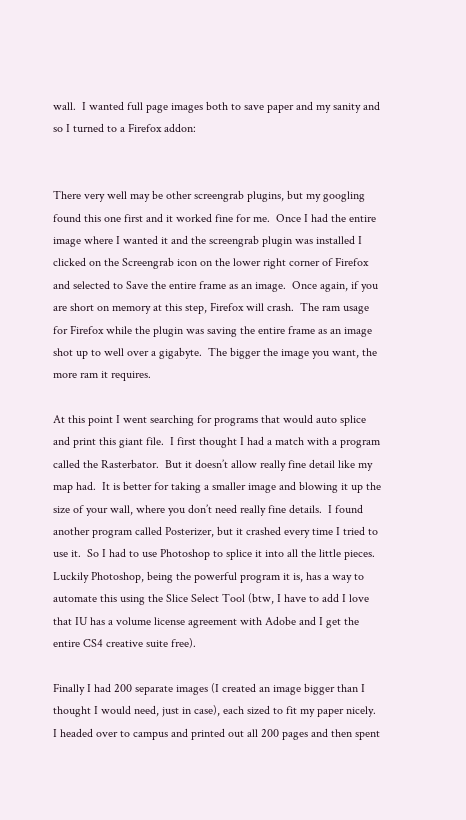wall.  I wanted full page images both to save paper and my sanity and so I turned to a Firefox addon:


There very well may be other screengrab plugins, but my googling found this one first and it worked fine for me.  Once I had the entire image where I wanted it and the screengrab plugin was installed I clicked on the Screengrab icon on the lower right corner of Firefox and selected to Save the entire frame as an image.  Once again, if you are short on memory at this step, Firefox will crash.  The ram usage for Firefox while the plugin was saving the entire frame as an image shot up to well over a gigabyte.  The bigger the image you want, the more ram it requires.

At this point I went searching for programs that would auto splice and print this giant file.  I first thought I had a match with a program called the Rasterbator.  But it doesn’t allow really fine detail like my map had.  It is better for taking a smaller image and blowing it up the size of your wall, where you don’t need really fine details.  I found another program called Posterizer, but it crashed every time I tried to use it.  So I had to use Photoshop to splice it into all the little pieces.  Luckily Photoshop, being the powerful program it is, has a way to automate this using the Slice Select Tool (btw, I have to add I love that IU has a volume license agreement with Adobe and I get the entire CS4 creative suite free).

Finally I had 200 separate images (I created an image bigger than I thought I would need, just in case), each sized to fit my paper nicely.  I headed over to campus and printed out all 200 pages and then spent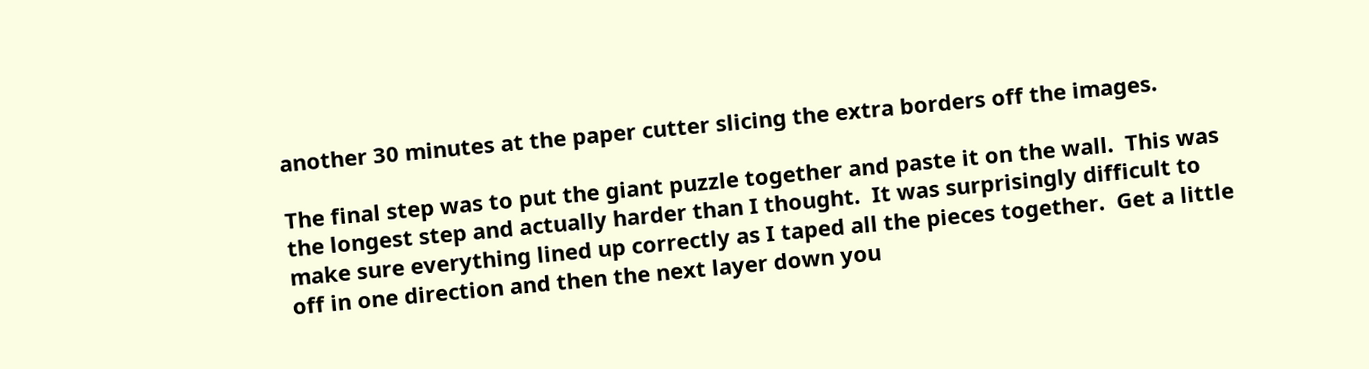another 30 minutes at the paper cutter slicing the extra borders off the images.

The final step was to put the giant puzzle together and paste it on the wall.  This was the longest step and actually harder than I thought.  It was surprisingly difficult to make sure everything lined up correctly as I taped all the pieces together.  Get a little off in one direction and then the next layer down you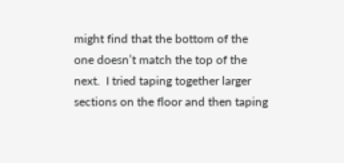might find that the bottom of the one doesn’t match the top of the next.  I tried taping together larger sections on the floor and then taping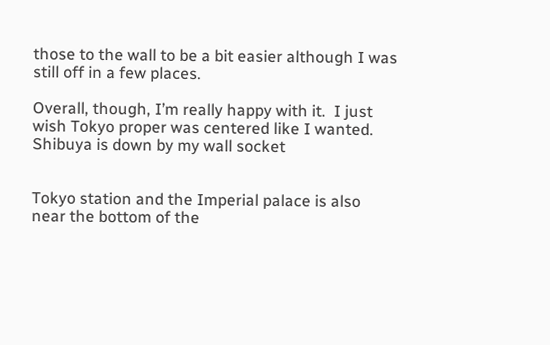those to the wall to be a bit easier although I was still off in a few places.

Overall, though, I’m really happy with it.  I just wish Tokyo proper was centered like I wanted.  Shibuya is down by my wall socket


Tokyo station and the Imperial palace is also near the bottom of the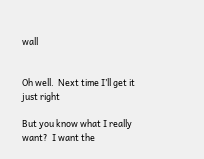wall


Oh well.  Next time I’ll get it just right

But you know what I really want?  I want the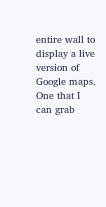entire wall to display a live version of Google maps.  One that I can grab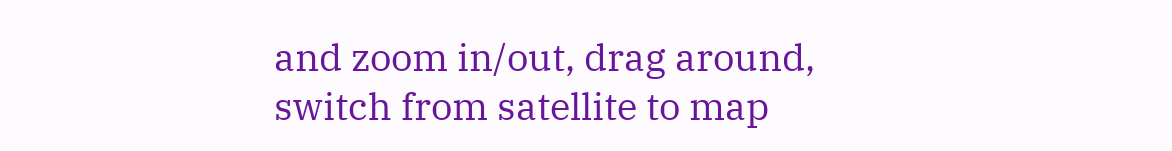and zoom in/out, drag around, switch from satellite to map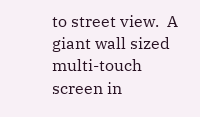to street view.  A giant wall sized multi-touch screen in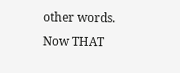other words.   Now THAT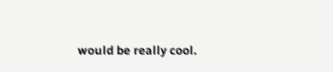would be really cool.